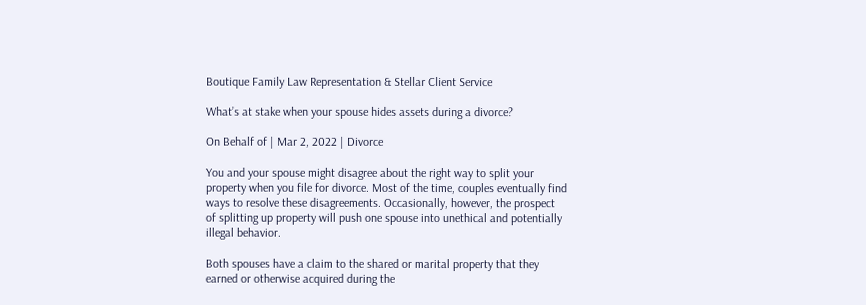Boutique Family Law Representation & Stellar Client Service

What’s at stake when your spouse hides assets during a divorce?

On Behalf of | Mar 2, 2022 | Divorce

You and your spouse might disagree about the right way to split your property when you file for divorce. Most of the time, couples eventually find ways to resolve these disagreements. Occasionally, however, the prospect of splitting up property will push one spouse into unethical and potentially illegal behavior.

Both spouses have a claim to the shared or marital property that they earned or otherwise acquired during the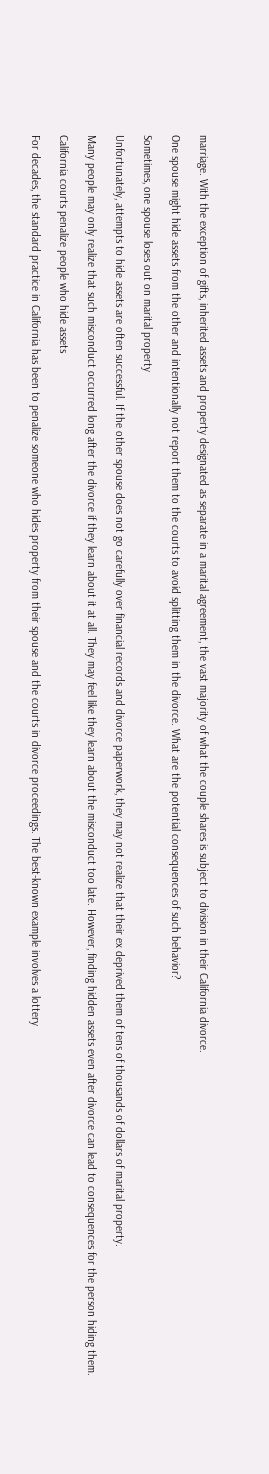marriage. With the exception of gifts, inherited assets and property designated as separate in a marital agreement, the vast majority of what the couple shares is subject to division in their California divorce.

One spouse might hide assets from the other and intentionally not report them to the courts to avoid splitting them in the divorce. What are the potential consequences of such behavior?

Sometimes, one spouse loses out on marital property

Unfortunately, attempts to hide assets are often successful. If the other spouse does not go carefully over financial records and divorce paperwork, they may not realize that their ex deprived them of tens of thousands of dollars of marital property.

Many people may only realize that such misconduct occurred long after the divorce if they learn about it at all. They may feel like they learn about the misconduct too late. However, finding hidden assets even after divorce can lead to consequences for the person hiding them.

California courts penalize people who hide assets

For decades, the standard practice in California has been to penalize someone who hides property from their spouse and the courts in divorce proceedings. The best-known example involves a lottery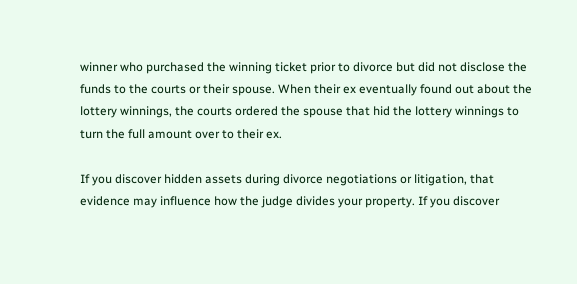winner who purchased the winning ticket prior to divorce but did not disclose the funds to the courts or their spouse. When their ex eventually found out about the lottery winnings, the courts ordered the spouse that hid the lottery winnings to turn the full amount over to their ex.

If you discover hidden assets during divorce negotiations or litigation, that evidence may influence how the judge divides your property. If you discover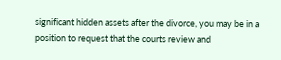significant hidden assets after the divorce, you may be in a position to request that the courts review and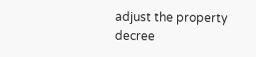adjust the property decree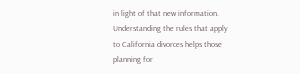in light of that new information. Understanding the rules that apply to California divorces helps those planning for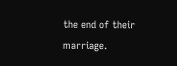the end of their marriage.